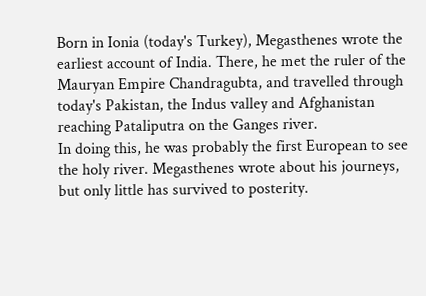Born in Ionia (today's Turkey), Megasthenes wrote the earliest account of India. There, he met the ruler of the Mauryan Empire Chandragubta, and travelled through today's Pakistan, the Indus valley and Afghanistan reaching Pataliputra on the Ganges river.
In doing this, he was probably the first European to see the holy river. Megasthenes wrote about his journeys, but only little has survived to posterity.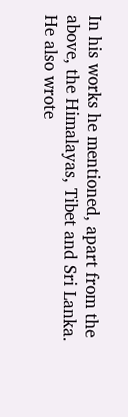In his works he mentioned, apart from the above, the Himalayas, Tibet and Sri Lanka. He also wrote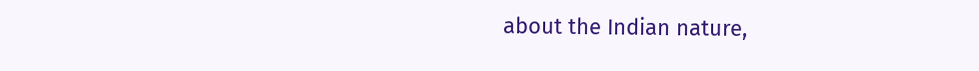about the Indian nature,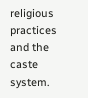religious practices and the caste system.